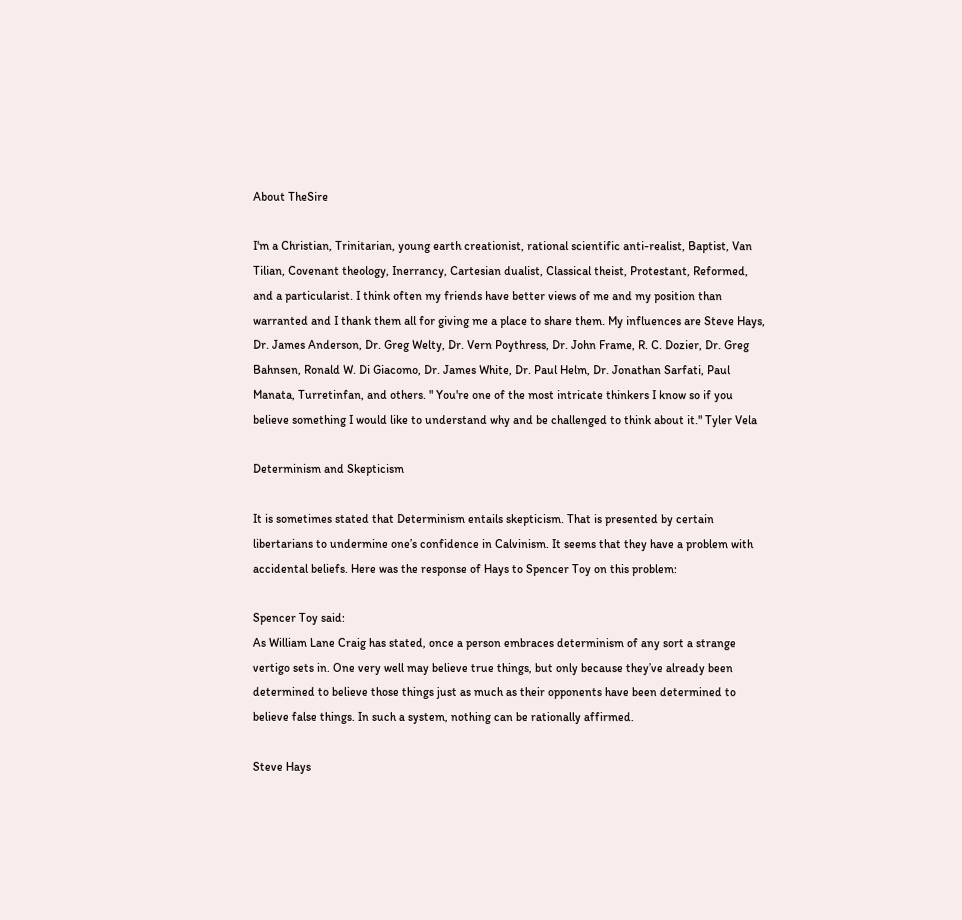About TheSire

I'm a Christian, Trinitarian, young earth creationist, rational scientific anti-realist, Baptist, Van Tilian, Covenant theology, Inerrancy, Cartesian dualist, Classical theist, Protestant, Reformed, and a particularist. I think often my friends have better views of me and my position than warranted and I thank them all for giving me a place to share them. My influences are Steve Hays, Dr. James Anderson, Dr. Greg Welty, Dr. Vern Poythress, Dr. John Frame, R. C. Dozier, Dr. Greg Bahnsen, Ronald W. Di Giacomo, Dr. James White, Dr. Paul Helm, Dr. Jonathan Sarfati, Paul Manata, Turretinfan, and others. " You're one of the most intricate thinkers I know so if you believe something I would like to understand why and be challenged to think about it." Tyler Vela

Determinism and Skepticism

It is sometimes stated that Determinism entails skepticism. That is presented by certain libertarians to undermine one’s confidence in Calvinism. It seems that they have a problem with accidental beliefs. Here was the response of Hays to Spencer Toy on this problem:

Spencer Toy said:
As William Lane Craig has stated, once a person embraces determinism of any sort a strange vertigo sets in. One very well may believe true things, but only because they’ve already been determined to believe those things just as much as their opponents have been determined to believe false things. In such a system, nothing can be rationally affirmed.

Steve Hays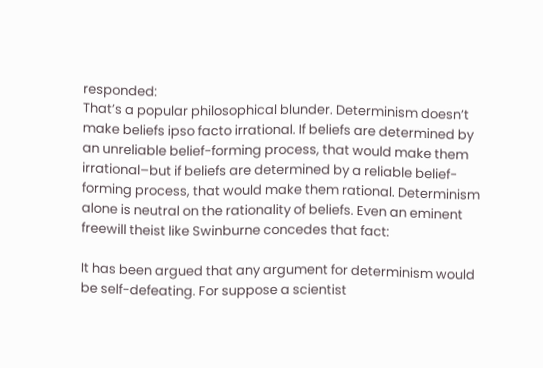responded:
That’s a popular philosophical blunder. Determinism doesn’t make beliefs ipso facto irrational. If beliefs are determined by an unreliable belief-forming process, that would make them irrational–but if beliefs are determined by a reliable belief-forming process, that would make them rational. Determinism alone is neutral on the rationality of beliefs. Even an eminent freewill theist like Swinburne concedes that fact:

It has been argued that any argument for determinism would be self-defeating. For suppose a scientist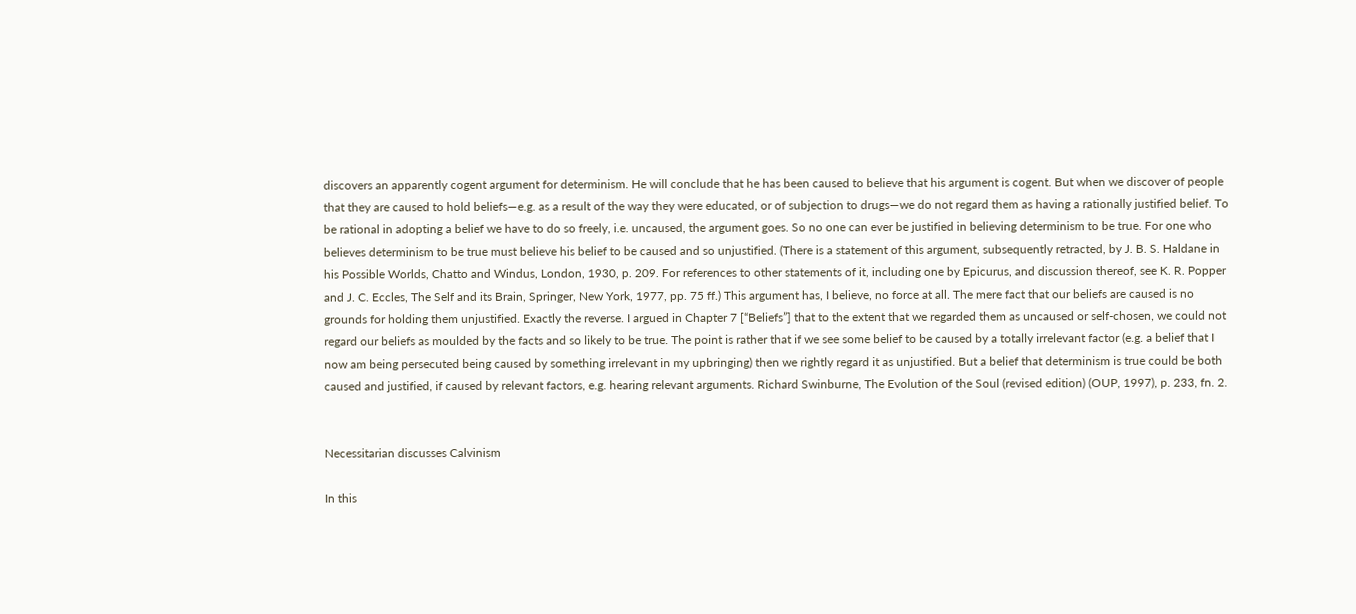discovers an apparently cogent argument for determinism. He will conclude that he has been caused to believe that his argument is cogent. But when we discover of people that they are caused to hold beliefs—e.g. as a result of the way they were educated, or of subjection to drugs—we do not regard them as having a rationally justified belief. To be rational in adopting a belief we have to do so freely, i.e. uncaused, the argument goes. So no one can ever be justified in believing determinism to be true. For one who believes determinism to be true must believe his belief to be caused and so unjustified. (There is a statement of this argument, subsequently retracted, by J. B. S. Haldane in his Possible Worlds, Chatto and Windus, London, 1930, p. 209. For references to other statements of it, including one by Epicurus, and discussion thereof, see K. R. Popper and J. C. Eccles, The Self and its Brain, Springer, New York, 1977, pp. 75 ff.) This argument has, I believe, no force at all. The mere fact that our beliefs are caused is no grounds for holding them unjustified. Exactly the reverse. I argued in Chapter 7 [“Beliefs”] that to the extent that we regarded them as uncaused or self-chosen, we could not regard our beliefs as moulded by the facts and so likely to be true. The point is rather that if we see some belief to be caused by a totally irrelevant factor (e.g. a belief that I now am being persecuted being caused by something irrelevant in my upbringing) then we rightly regard it as unjustified. But a belief that determinism is true could be both caused and justified, if caused by relevant factors, e.g. hearing relevant arguments. Richard Swinburne, The Evolution of the Soul (revised edition) (OUP, 1997), p. 233, fn. 2.


Necessitarian discusses Calvinism

In this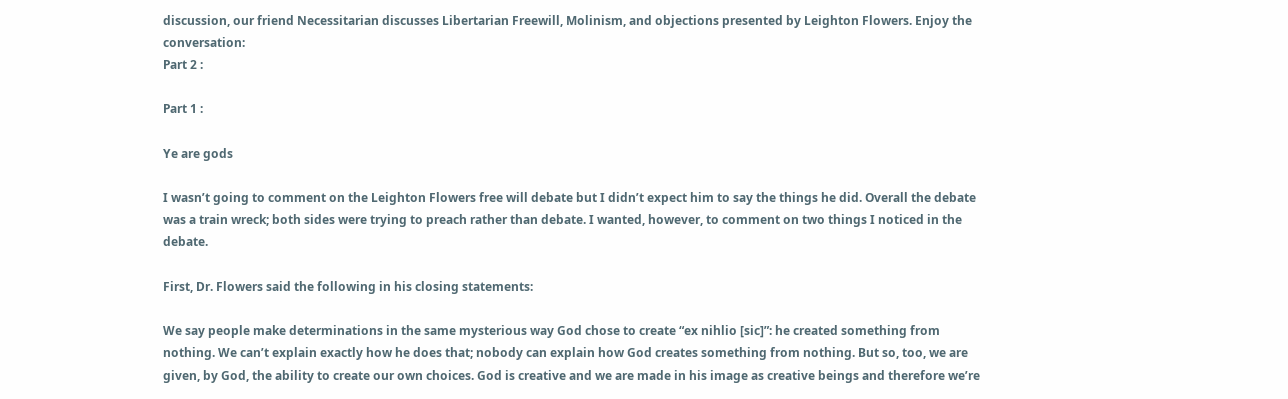discussion, our friend Necessitarian discusses Libertarian Freewill, Molinism, and objections presented by Leighton Flowers. Enjoy the conversation:
Part 2 :

Part 1 :

Ye are gods

I wasn’t going to comment on the Leighton Flowers free will debate but I didn’t expect him to say the things he did. Overall the debate was a train wreck; both sides were trying to preach rather than debate. I wanted, however, to comment on two things I noticed in the debate.

First, Dr. Flowers said the following in his closing statements:

We say people make determinations in the same mysterious way God chose to create “ex nihlio [sic]”: he created something from nothing. We can’t explain exactly how he does that; nobody can explain how God creates something from nothing. But so, too, we are given, by God, the ability to create our own choices. God is creative and we are made in his image as creative beings and therefore we’re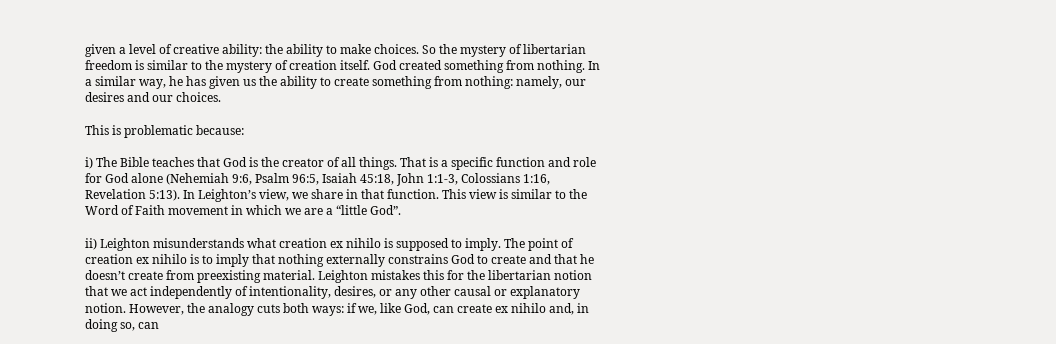given a level of creative ability: the ability to make choices. So the mystery of libertarian freedom is similar to the mystery of creation itself. God created something from nothing. In a similar way, he has given us the ability to create something from nothing: namely, our desires and our choices.

This is problematic because:

i) The Bible teaches that God is the creator of all things. That is a specific function and role for God alone (Nehemiah 9:6, Psalm 96:5, Isaiah 45:18, John 1:1-3, Colossians 1:16, Revelation 5:13). In Leighton’s view, we share in that function. This view is similar to the Word of Faith movement in which we are a “little God”.

ii) Leighton misunderstands what creation ex nihilo is supposed to imply. The point of creation ex nihilo is to imply that nothing externally constrains God to create and that he doesn’t create from preexisting material. Leighton mistakes this for the libertarian notion that we act independently of intentionality, desires, or any other causal or explanatory notion. However, the analogy cuts both ways: if we, like God, can create ex nihilo and, in doing so, can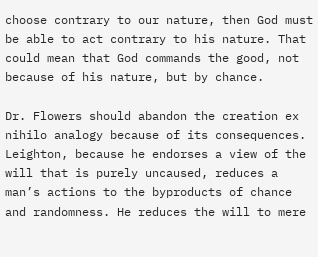choose contrary to our nature, then God must be able to act contrary to his nature. That could mean that God commands the good, not because of his nature, but by chance.

Dr. Flowers should abandon the creation ex nihilo analogy because of its consequences. Leighton, because he endorses a view of the will that is purely uncaused, reduces a man’s actions to the byproducts of chance and randomness. He reduces the will to mere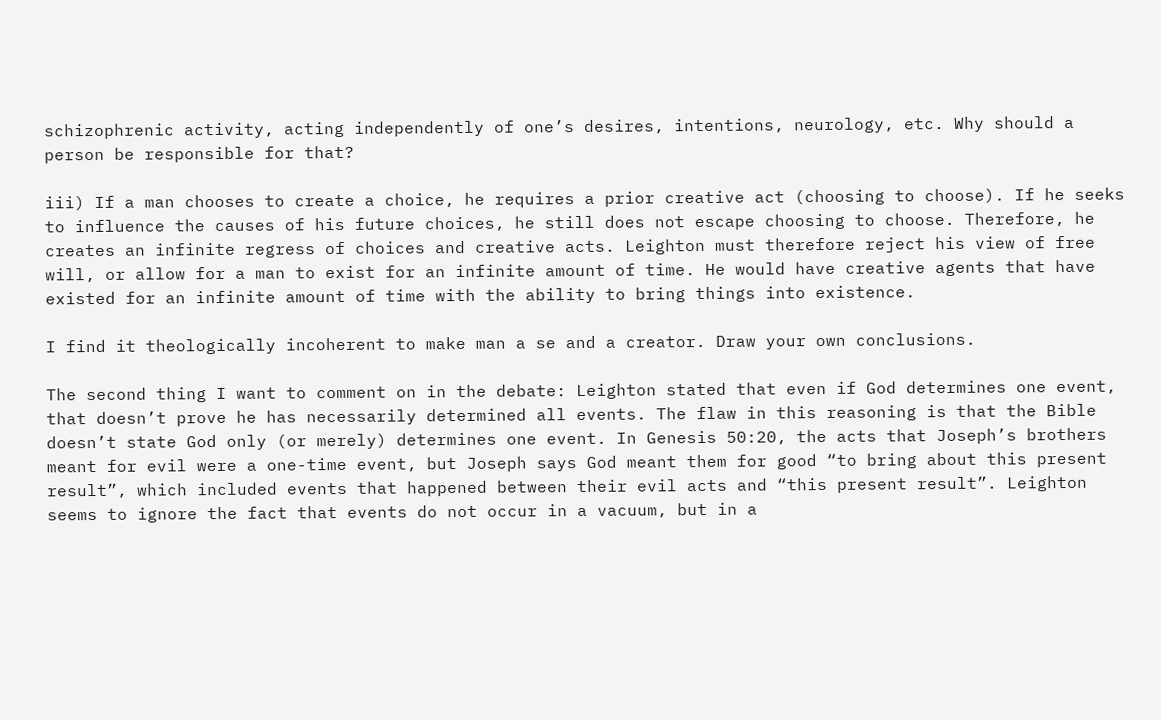schizophrenic activity, acting independently of one’s desires, intentions, neurology, etc. Why should a person be responsible for that?

iii) If a man chooses to create a choice, he requires a prior creative act (choosing to choose). If he seeks to influence the causes of his future choices, he still does not escape choosing to choose. Therefore, he creates an infinite regress of choices and creative acts. Leighton must therefore reject his view of free will, or allow for a man to exist for an infinite amount of time. He would have creative agents that have existed for an infinite amount of time with the ability to bring things into existence.

I find it theologically incoherent to make man a se and a creator. Draw your own conclusions.

The second thing I want to comment on in the debate: Leighton stated that even if God determines one event, that doesn’t prove he has necessarily determined all events. The flaw in this reasoning is that the Bible doesn’t state God only (or merely) determines one event. In Genesis 50:20, the acts that Joseph’s brothers meant for evil were a one-time event, but Joseph says God meant them for good “to bring about this present result”, which included events that happened between their evil acts and “this present result”. Leighton seems to ignore the fact that events do not occur in a vacuum, but in a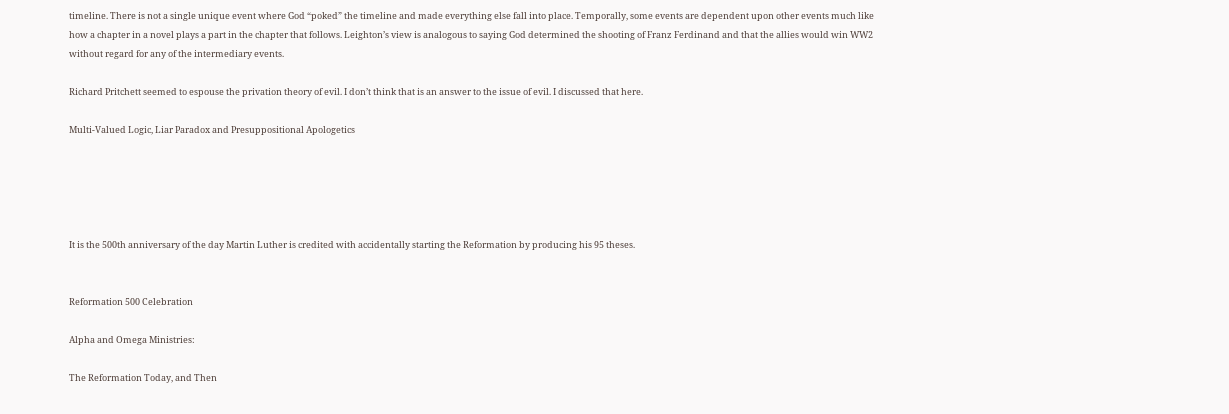timeline. There is not a single unique event where God “poked” the timeline and made everything else fall into place. Temporally, some events are dependent upon other events much like how a chapter in a novel plays a part in the chapter that follows. Leighton’s view is analogous to saying God determined the shooting of Franz Ferdinand and that the allies would win WW2 without regard for any of the intermediary events.

Richard Pritchett seemed to espouse the privation theory of evil. I don’t think that is an answer to the issue of evil. I discussed that here.

Multi-Valued Logic, Liar Paradox and Presuppositional Apologetics





It is the 500th anniversary of the day Martin Luther is credited with accidentally starting the Reformation by producing his 95 theses.


Reformation 500 Celebration

Alpha and Omega Ministries:

The Reformation Today, and Then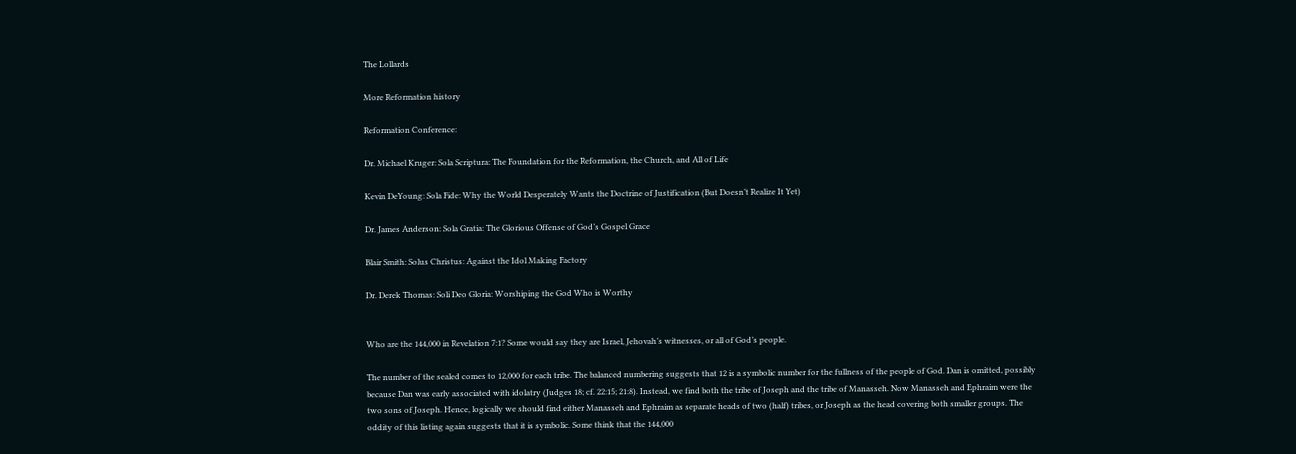The Lollards

More Reformation history

Reformation Conference:

Dr. Michael Kruger: Sola Scriptura: The Foundation for the Reformation, the Church, and All of Life

Kevin DeYoung: Sola Fide: Why the World Desperately Wants the Doctrine of Justification (But Doesn’t Realize It Yet)

Dr. James Anderson: Sola Gratia: The Glorious Offense of God’s Gospel Grace

Blair Smith: Solus Christus: Against the Idol Making Factory

Dr. Derek Thomas: Soli Deo Gloria: Worshiping the God Who is Worthy


Who are the 144,000 in Revelation 7:1? Some would say they are Israel, Jehovah’s witnesses, or all of God’s people.

The number of the sealed comes to 12,000 for each tribe. The balanced numbering suggests that 12 is a symbolic number for the fullness of the people of God. Dan is omitted, possibly because Dan was early associated with idolatry (Judges 18; cf. 22:15; 21:8). Instead, we find both the tribe of Joseph and the tribe of Manasseh. Now Manasseh and Ephraim were the two sons of Joseph. Hence, logically we should find either Manasseh and Ephraim as separate heads of two (half) tribes, or Joseph as the head covering both smaller groups. The oddity of this listing again suggests that it is symbolic. Some think that the 144,000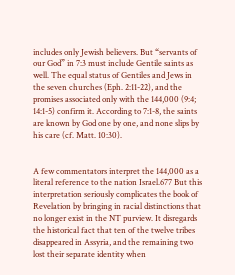includes only Jewish believers. But “servants of our God” in 7:3 must include Gentile saints as well. The equal status of Gentiles and Jews in the seven churches (Eph. 2:11-22), and the promises associated only with the 144,000 (9:4; 14:1-5) confirm it. According to 7:1-8, the saints are known by God one by one, and none slips by his care (cf. Matt. 10:30).


A few commentators interpret the 144,000 as a literal reference to the nation Israel.677 But this interpretation seriously complicates the book of Revelation by bringing in racial distinctions that no longer exist in the NT purview. It disregards the historical fact that ten of the twelve tribes disappeared in Assyria, and the remaining two lost their separate identity when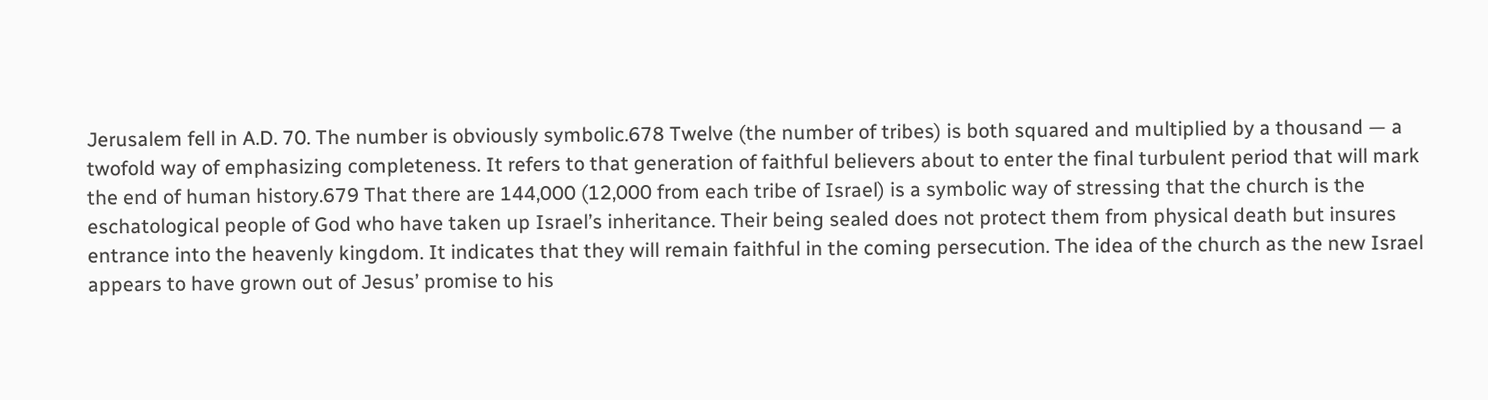Jerusalem fell in A.D. 70. The number is obviously symbolic.678 Twelve (the number of tribes) is both squared and multiplied by a thousand — a twofold way of emphasizing completeness. It refers to that generation of faithful believers about to enter the final turbulent period that will mark the end of human history.679 That there are 144,000 (12,000 from each tribe of Israel) is a symbolic way of stressing that the church is the eschatological people of God who have taken up Israel’s inheritance. Their being sealed does not protect them from physical death but insures entrance into the heavenly kingdom. It indicates that they will remain faithful in the coming persecution. The idea of the church as the new Israel appears to have grown out of Jesus’ promise to his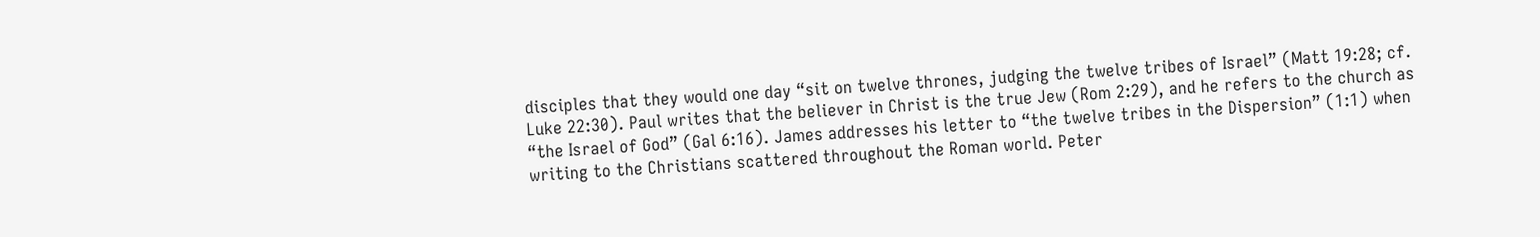disciples that they would one day “sit on twelve thrones, judging the twelve tribes of Israel” (Matt 19:28; cf. Luke 22:30). Paul writes that the believer in Christ is the true Jew (Rom 2:29), and he refers to the church as “the Israel of God” (Gal 6:16). James addresses his letter to “the twelve tribes in the Dispersion” (1:1) when writing to the Christians scattered throughout the Roman world. Peter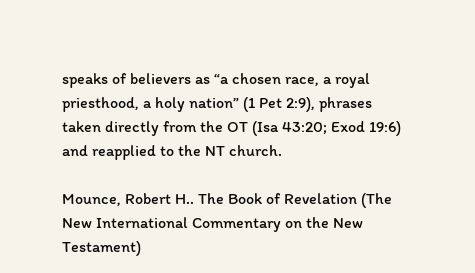speaks of believers as “a chosen race, a royal priesthood, a holy nation” (1 Pet 2:9), phrases taken directly from the OT (Isa 43:20; Exod 19:6) and reapplied to the NT church.

Mounce, Robert H.. The Book of Revelation (The New International Commentary on the New Testament)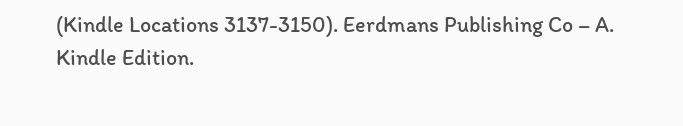(Kindle Locations 3137-3150). Eerdmans Publishing Co – A. Kindle Edition.